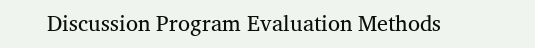Discussion Program Evaluation Methods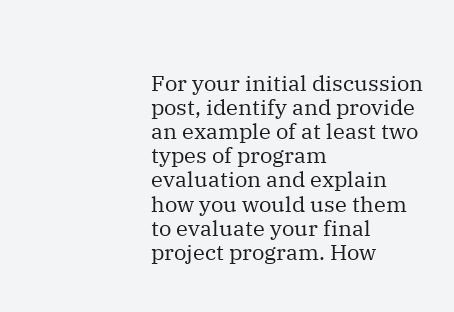For your initial discussion post, identify and provide an example of at least two types of program evaluation and explain how you would use them to evaluate your final project program. How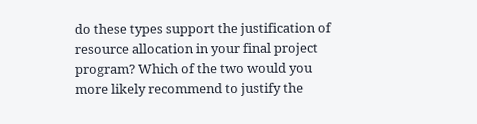do these types support the justification of resource allocation in your final project program? Which of the two would you more likely recommend to justify the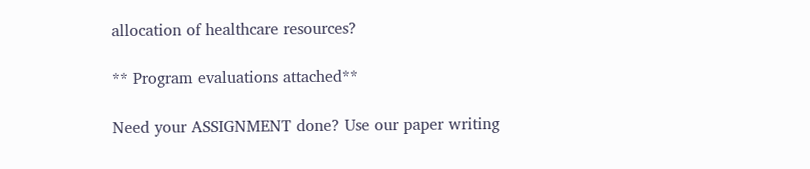allocation of healthcare resources?

** Program evaluations attached**

Need your ASSIGNMENT done? Use our paper writing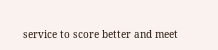service to score better and meet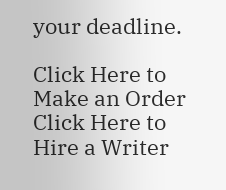your deadline.

Click Here to Make an Order Click Here to Hire a Writer